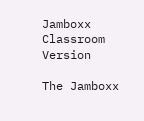Jamboxx Classroom Version

The Jamboxx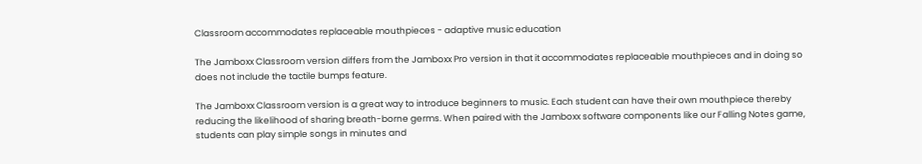Classroom accommodates replaceable mouthpieces - adaptive music education

The Jamboxx Classroom version differs from the Jamboxx Pro version in that it accommodates replaceable mouthpieces and in doing so does not include the tactile bumps feature.

The Jamboxx Classroom version is a great way to introduce beginners to music. Each student can have their own mouthpiece thereby reducing the likelihood of sharing breath-borne germs. When paired with the Jamboxx software components like our Falling Notes game, students can play simple songs in minutes and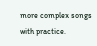more complex songs with practice.